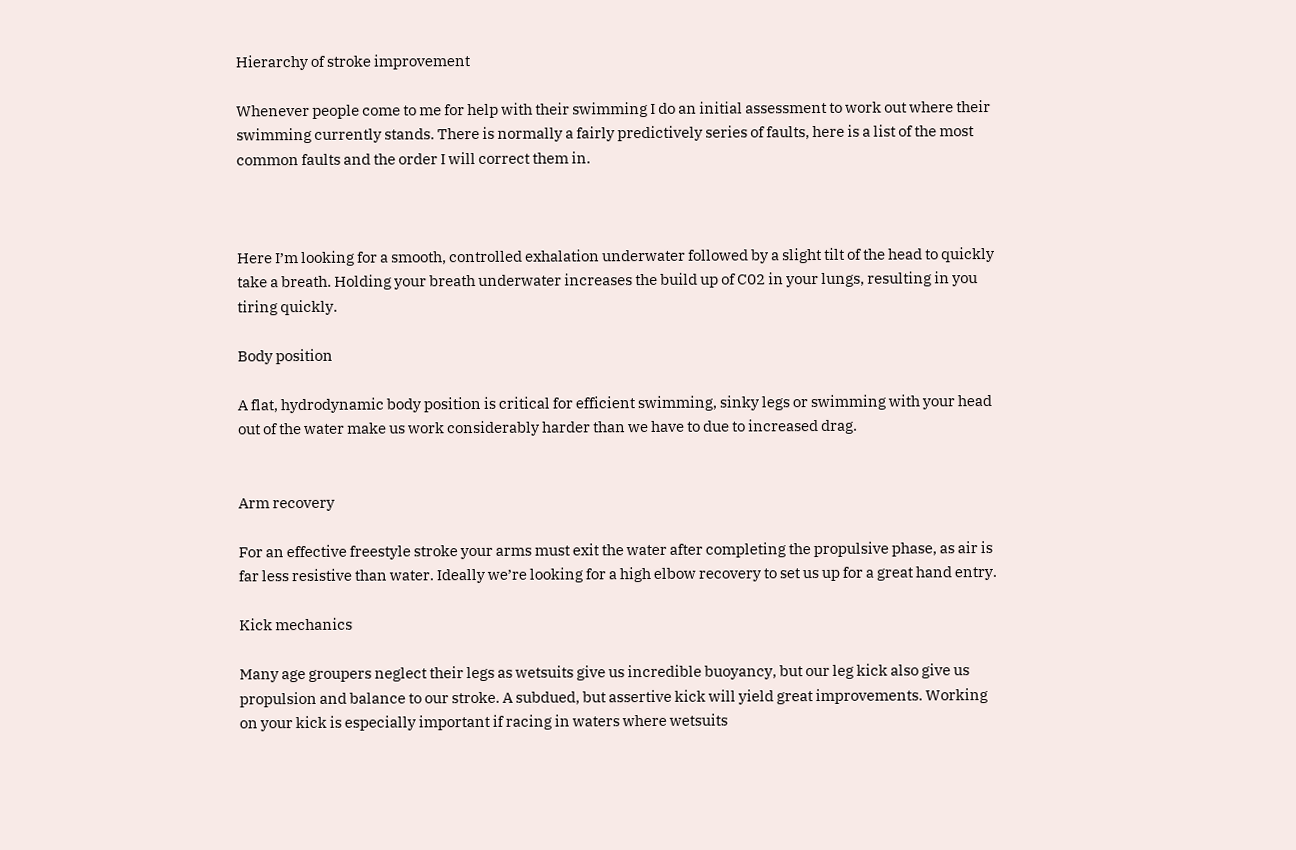Hierarchy of stroke improvement

Whenever people come to me for help with their swimming I do an initial assessment to work out where their swimming currently stands. There is normally a fairly predictively series of faults, here is a list of the most common faults and the order I will correct them in.



Here I’m looking for a smooth, controlled exhalation underwater followed by a slight tilt of the head to quickly take a breath. Holding your breath underwater increases the build up of C02 in your lungs, resulting in you tiring quickly.

Body position

A flat, hydrodynamic body position is critical for efficient swimming, sinky legs or swimming with your head out of the water make us work considerably harder than we have to due to increased drag.


Arm recovery

For an effective freestyle stroke your arms must exit the water after completing the propulsive phase, as air is far less resistive than water. Ideally we’re looking for a high elbow recovery to set us up for a great hand entry.

Kick mechanics

Many age groupers neglect their legs as wetsuits give us incredible buoyancy, but our leg kick also give us propulsion and balance to our stroke. A subdued, but assertive kick will yield great improvements. Working on your kick is especially important if racing in waters where wetsuits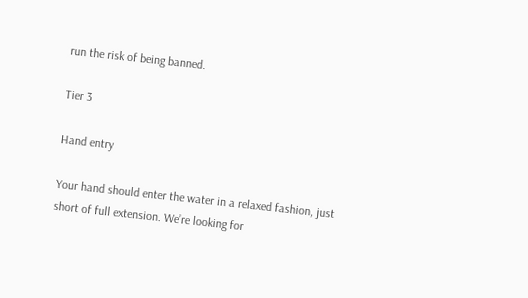run the risk of being banned.

Tier 3

Hand entry

Your hand should enter the water in a relaxed fashion, just short of full extension. We’re looking for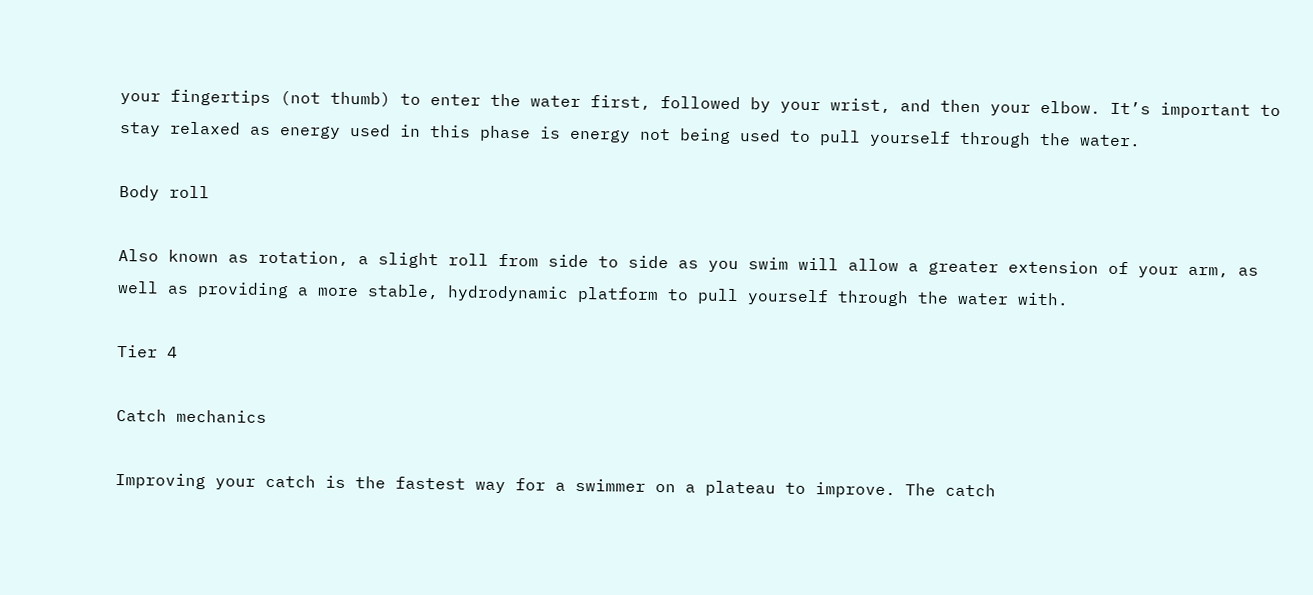your fingertips (not thumb) to enter the water first, followed by your wrist, and then your elbow. It’s important to stay relaxed as energy used in this phase is energy not being used to pull yourself through the water.

Body roll

Also known as rotation, a slight roll from side to side as you swim will allow a greater extension of your arm, as well as providing a more stable, hydrodynamic platform to pull yourself through the water with.

Tier 4

Catch mechanics

Improving your catch is the fastest way for a swimmer on a plateau to improve. The catch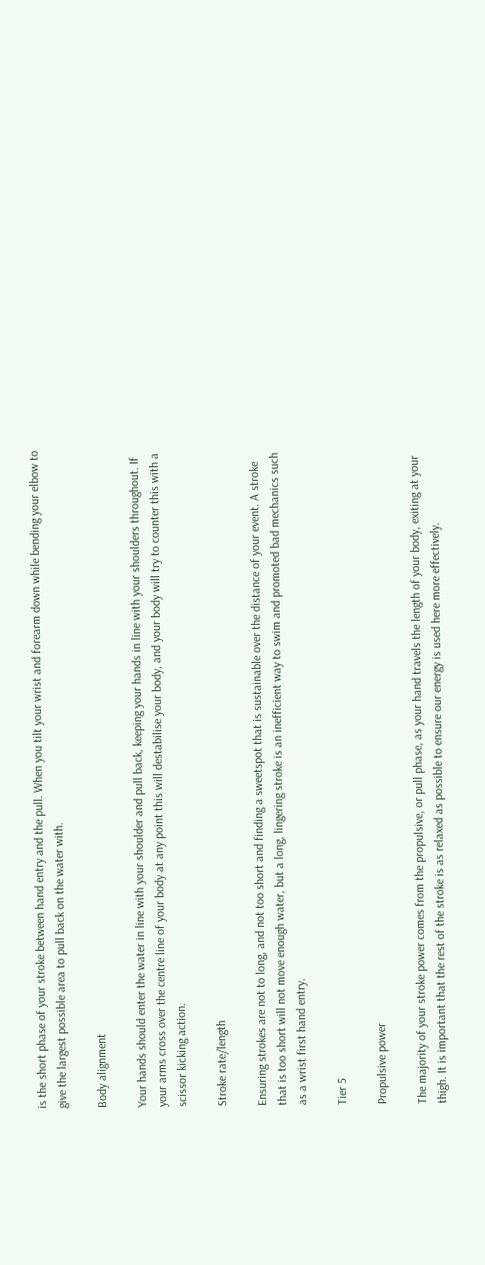is the short phase of your stroke between hand entry and the pull. When you tilt your wrist and forearm down while bending your elbow to give the largest possible area to pull back on the water with.

Body alignment

Your hands should enter the water in line with your shoulder and pull back, keeping your hands in line with your shoulders throughout. If your arms cross over the centre line of your body at any point this will destabilise your body, and your body will try to counter this with a scissor kicking action.

Stroke rate/length

Ensuring strokes are not to long, and not too short and finding a sweetspot that is sustainable over the distance of your event. A stroke that is too short will not move enough water, but a long, lingering stroke is an inefficient way to swim and promoted bad mechanics such as a wrist first hand entry.

Tier 5

Propulsive power

The majority of your stroke power comes from the propulsive, or pull phase, as your hand travels the length of your body, exiting at your thigh. It is important that the rest of the stroke is as relaxed as possible to ensure our energy is used here more effectively.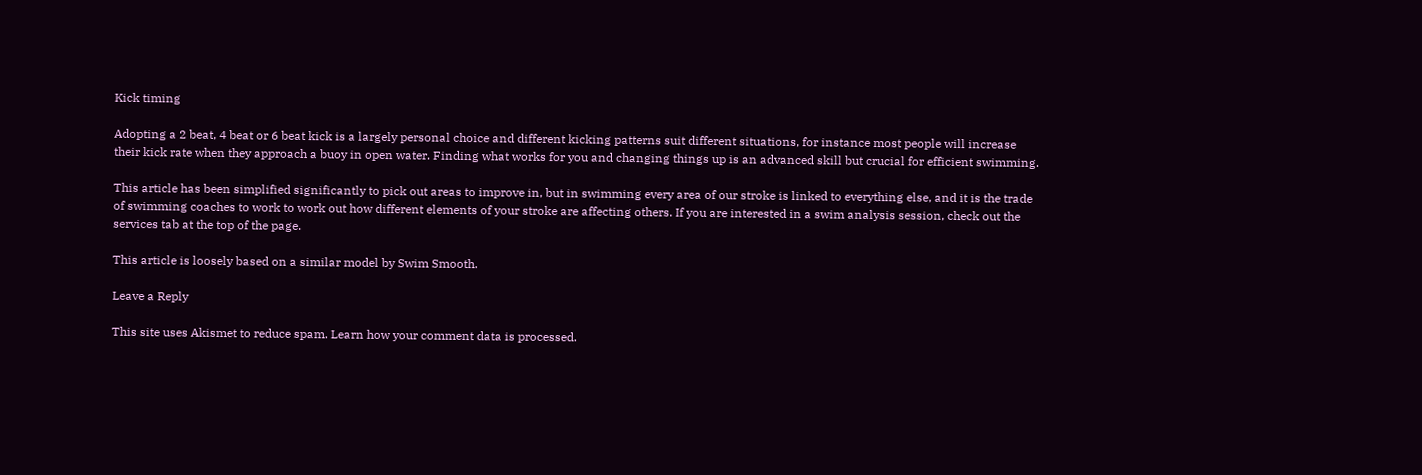Kick timing

Adopting a 2 beat, 4 beat or 6 beat kick is a largely personal choice and different kicking patterns suit different situations, for instance most people will increase their kick rate when they approach a buoy in open water. Finding what works for you and changing things up is an advanced skill but crucial for efficient swimming.

This article has been simplified significantly to pick out areas to improve in, but in swimming every area of our stroke is linked to everything else, and it is the trade of swimming coaches to work to work out how different elements of your stroke are affecting others. If you are interested in a swim analysis session, check out the services tab at the top of the page.

This article is loosely based on a similar model by Swim Smooth.

Leave a Reply

This site uses Akismet to reduce spam. Learn how your comment data is processed.